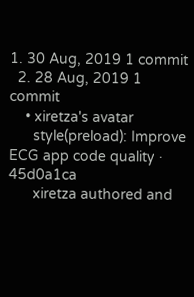1. 30 Aug, 2019 1 commit
  2. 28 Aug, 2019 1 commit
    • xiretza's avatar
      style(preload): Improve ECG app code quality · 45d0a1ca
      xiretza authored and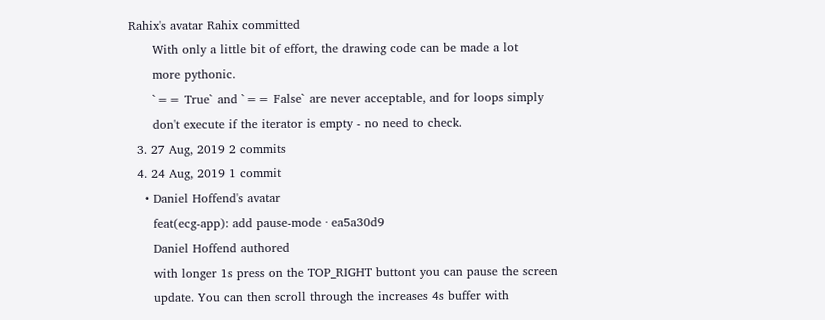Rahix's avatar Rahix committed
      With only a little bit of effort, the drawing code can be made a lot
      more pythonic.
      `== True` and `== False` are never acceptable, and for loops simply
      don't execute if the iterator is empty - no need to check.
  3. 27 Aug, 2019 2 commits
  4. 24 Aug, 2019 1 commit
    • Daniel Hoffend's avatar
      feat(ecg-app): add pause-mode · ea5a30d9
      Daniel Hoffend authored
      with longer 1s press on the TOP_RIGHT buttont you can pause the screen
      update. You can then scroll through the increases 4s buffer with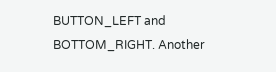BUTTON_LEFT and BOTTOM_RIGHT. Another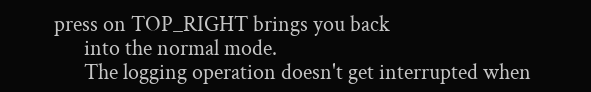press on TOP_RIGHT brings you back
      into the normal mode.
      The logging operation doesn't get interrupted when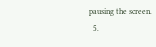pausing the screen.
  5.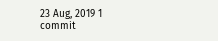23 Aug, 2019 1 commit